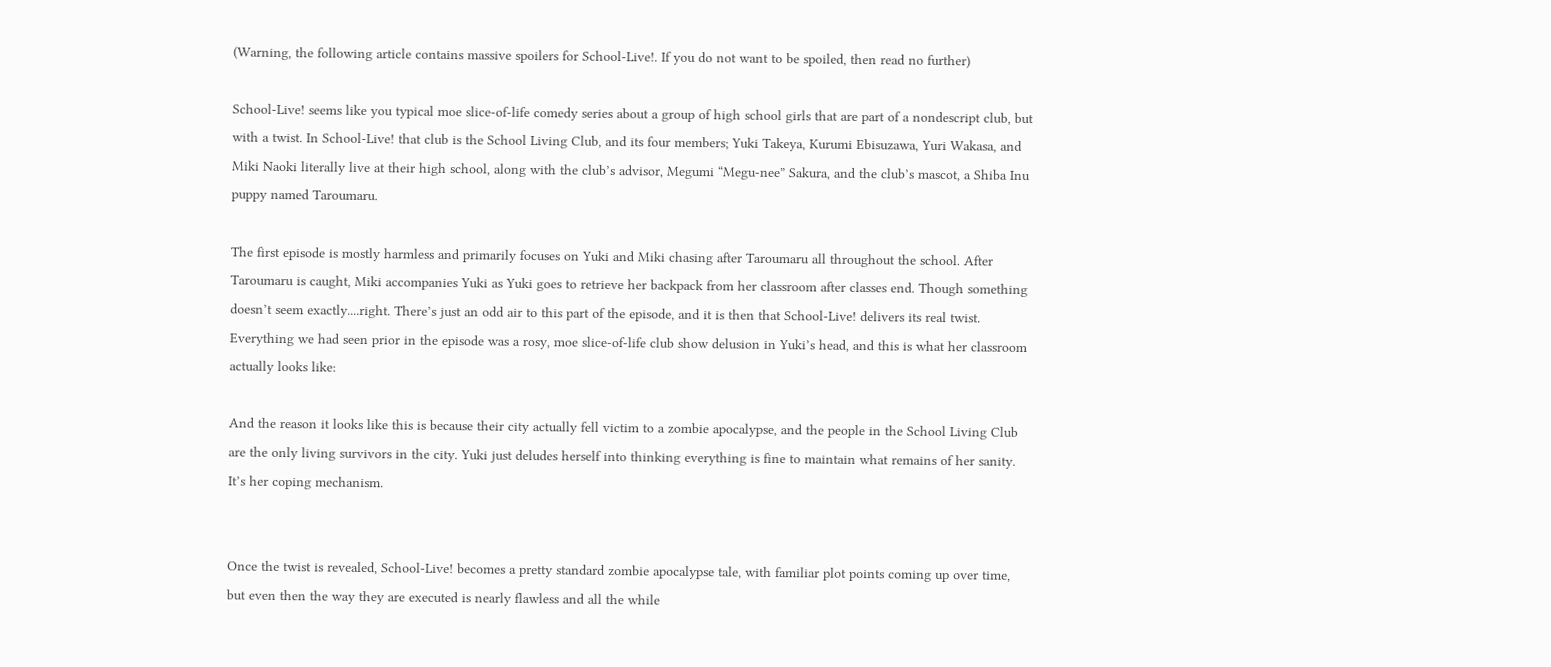(Warning, the following article contains massive spoilers for School-Live!. If you do not want to be spoiled, then read no further)

School-Live! seems like you typical moe slice-of-life comedy series about a group of high school girls that are part of a nondescript club, but with a twist. In School-Live! that club is the School Living Club, and its four members; Yuki Takeya, Kurumi Ebisuzawa, Yuri Wakasa, and Miki Naoki literally live at their high school, along with the club’s advisor, Megumi “Megu-nee” Sakura, and the club’s mascot, a Shiba Inu puppy named Taroumaru.

The first episode is mostly harmless and primarily focuses on Yuki and Miki chasing after Taroumaru all throughout the school. After Taroumaru is caught, Miki accompanies Yuki as Yuki goes to retrieve her backpack from her classroom after classes end. Though something doesn’t seem exactly....right. There’s just an odd air to this part of the episode, and it is then that School-Live! delivers its real twist. Everything we had seen prior in the episode was a rosy, moe slice-of-life club show delusion in Yuki’s head, and this is what her classroom actually looks like:

And the reason it looks like this is because their city actually fell victim to a zombie apocalypse, and the people in the School Living Club are the only living survivors in the city. Yuki just deludes herself into thinking everything is fine to maintain what remains of her sanity. It’s her coping mechanism.


Once the twist is revealed, School-Live! becomes a pretty standard zombie apocalypse tale, with familiar plot points coming up over time, but even then the way they are executed is nearly flawless and all the while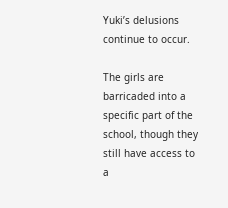Yuki’s delusions continue to occur.

The girls are barricaded into a specific part of the school, though they still have access to a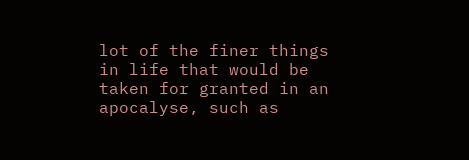lot of the finer things in life that would be taken for granted in an apocalyse, such as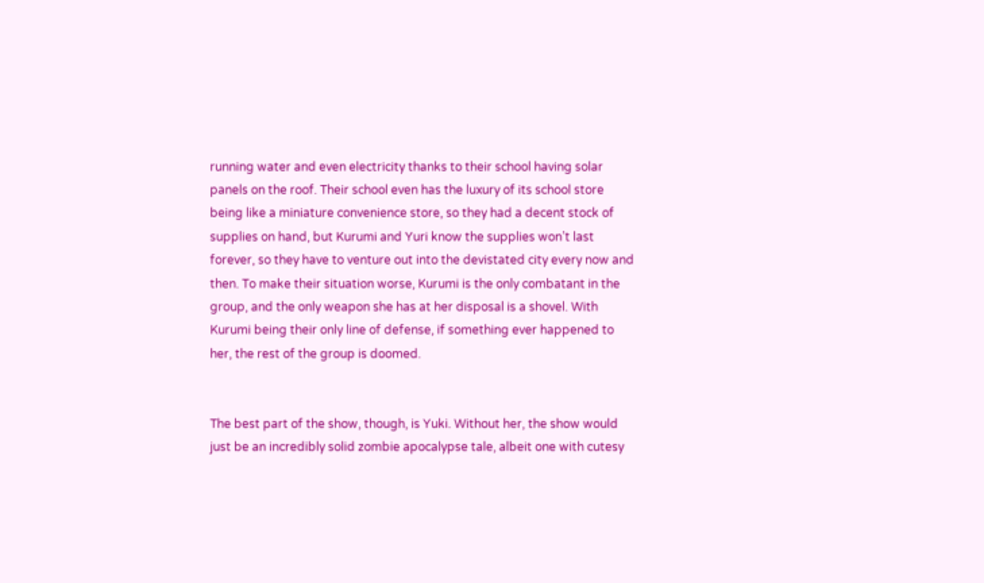running water and even electricity thanks to their school having solar panels on the roof. Their school even has the luxury of its school store being like a miniature convenience store, so they had a decent stock of supplies on hand, but Kurumi and Yuri know the supplies won’t last forever, so they have to venture out into the devistated city every now and then. To make their situation worse, Kurumi is the only combatant in the group, and the only weapon she has at her disposal is a shovel. With Kurumi being their only line of defense, if something ever happened to her, the rest of the group is doomed.


The best part of the show, though, is Yuki. Without her, the show would just be an incredibly solid zombie apocalypse tale, albeit one with cutesy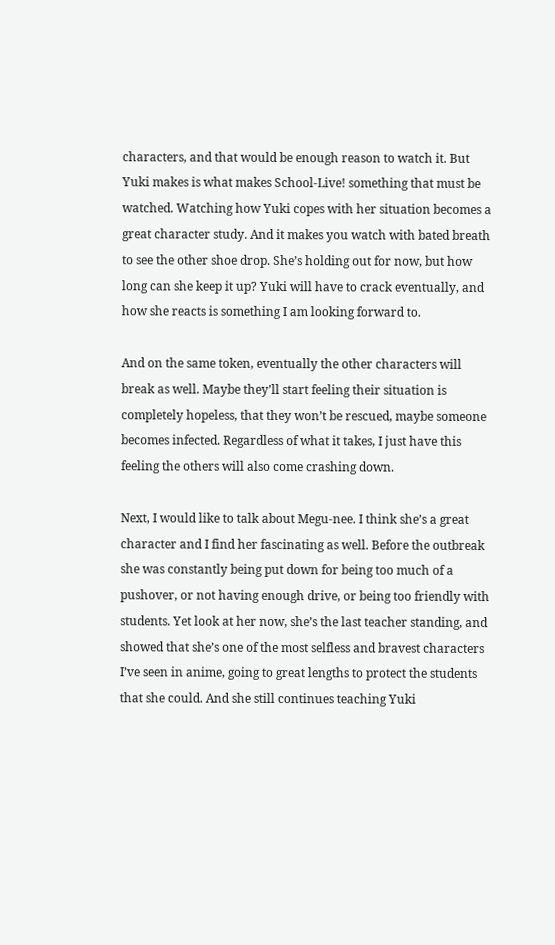characters, and that would be enough reason to watch it. But Yuki makes is what makes School-Live! something that must be watched. Watching how Yuki copes with her situation becomes a great character study. And it makes you watch with bated breath to see the other shoe drop. She’s holding out for now, but how long can she keep it up? Yuki will have to crack eventually, and how she reacts is something I am looking forward to.

And on the same token, eventually the other characters will break as well. Maybe they’ll start feeling their situation is completely hopeless, that they won’t be rescued, maybe someone becomes infected. Regardless of what it takes, I just have this feeling the others will also come crashing down.

Next, I would like to talk about Megu-nee. I think she’s a great character and I find her fascinating as well. Before the outbreak she was constantly being put down for being too much of a pushover, or not having enough drive, or being too friendly with students. Yet look at her now, she’s the last teacher standing, and showed that she’s one of the most selfless and bravest characters I’ve seen in anime, going to great lengths to protect the students that she could. And she still continues teaching Yuki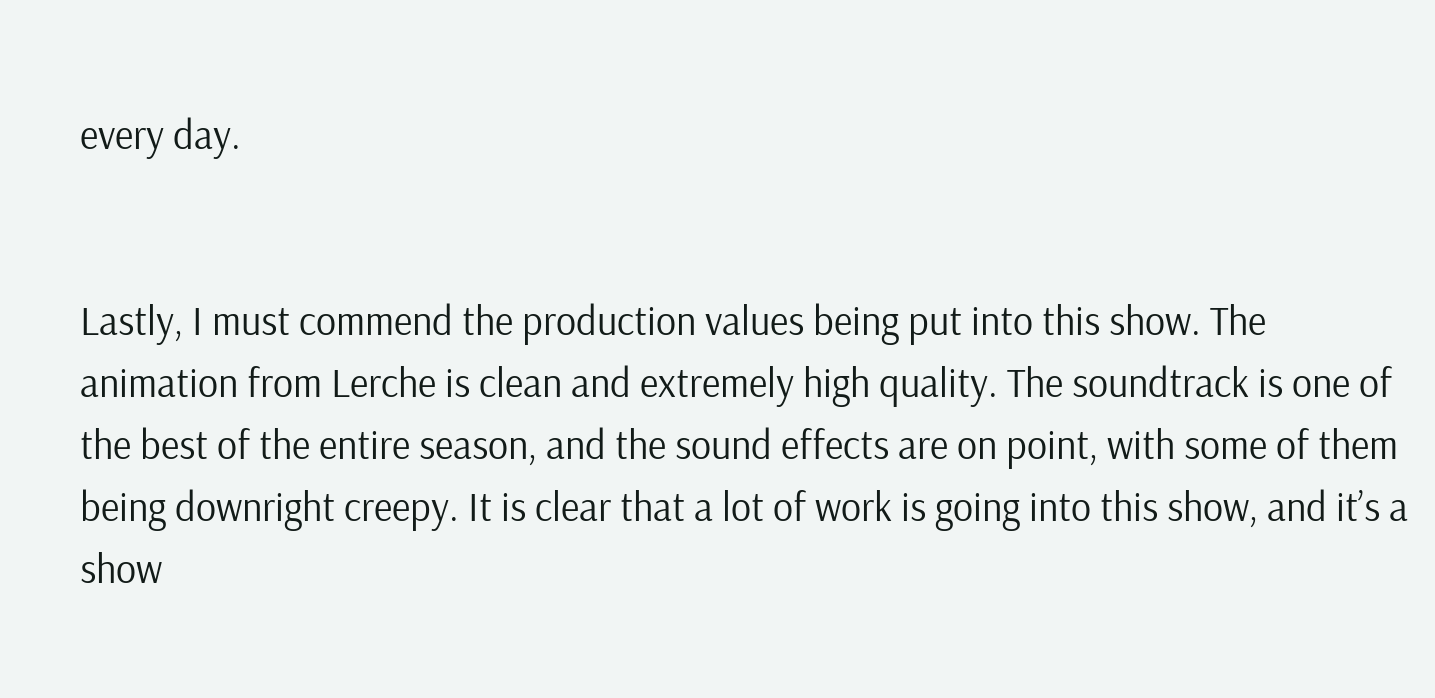every day.


Lastly, I must commend the production values being put into this show. The animation from Lerche is clean and extremely high quality. The soundtrack is one of the best of the entire season, and the sound effects are on point, with some of them being downright creepy. It is clear that a lot of work is going into this show, and it’s a show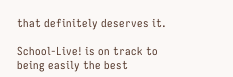that definitely deserves it.

School-Live! is on track to being easily the best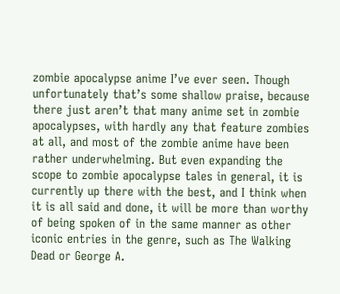zombie apocalypse anime I’ve ever seen. Though unfortunately that’s some shallow praise, because there just aren’t that many anime set in zombie apocalypses, with hardly any that feature zombies at all, and most of the zombie anime have been rather underwhelming. But even expanding the scope to zombie apocalypse tales in general, it is currently up there with the best, and I think when it is all said and done, it will be more than worthy of being spoken of in the same manner as other iconic entries in the genre, such as The Walking Dead or George A.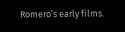Romero’s early films.